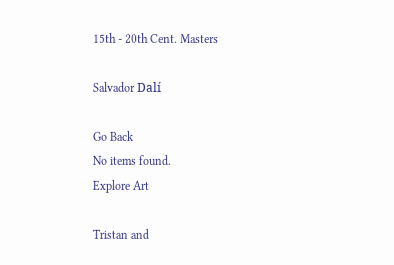15th - 20th Cent. Masters

Salvador Dalí

Go Back
No items found.
Explore Art

Tristan and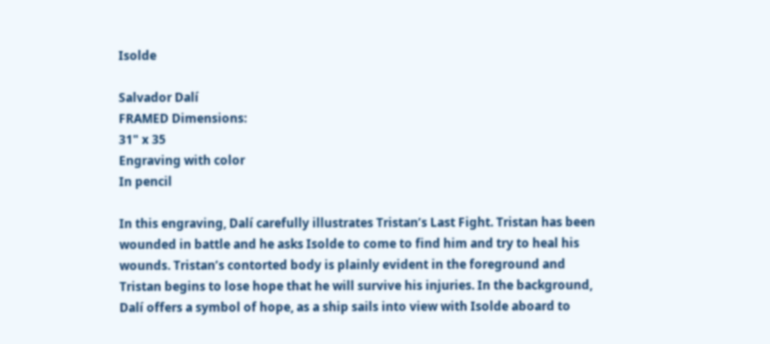Isolde

Salvador Dalí
FRAMED Dimensions:
31" x 35
Engraving with color
In pencil

In this engraving, Dalí carefully illustrates Tristan’s Last Fight. Tristan has been wounded in battle and he asks Isolde to come to find him and try to heal his wounds. Tristan’s contorted body is plainly evident in the foreground and Tristan begins to lose hope that he will survive his injuries. In the background, Dalí offers a symbol of hope, as a ship sails into view with Isolde aboard to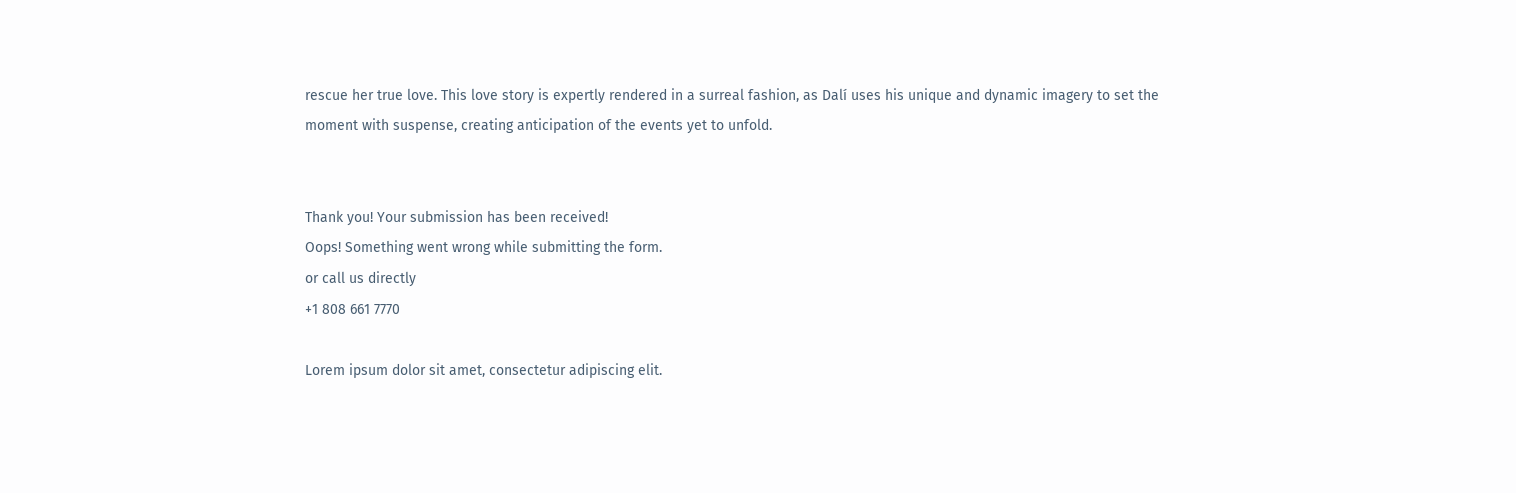rescue her true love. This love story is expertly rendered in a surreal fashion, as Dalí uses his unique and dynamic imagery to set the moment with suspense, creating anticipation of the events yet to unfold.


Thank you! Your submission has been received!
Oops! Something went wrong while submitting the form.
or call us directly
+1 808 661 7770

Lorem ipsum dolor sit amet, consectetur adipiscing elit.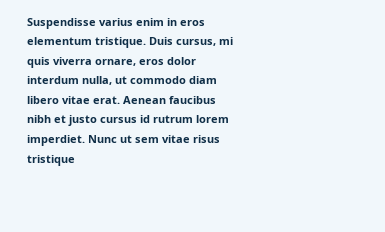Suspendisse varius enim in eros elementum tristique. Duis cursus, mi quis viverra ornare, eros dolor interdum nulla, ut commodo diam libero vitae erat. Aenean faucibus nibh et justo cursus id rutrum lorem imperdiet. Nunc ut sem vitae risus tristique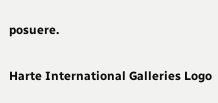posuere.

Harte International Galleries Logo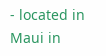- located in Maui in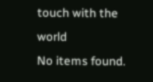touch with the world
No items found.